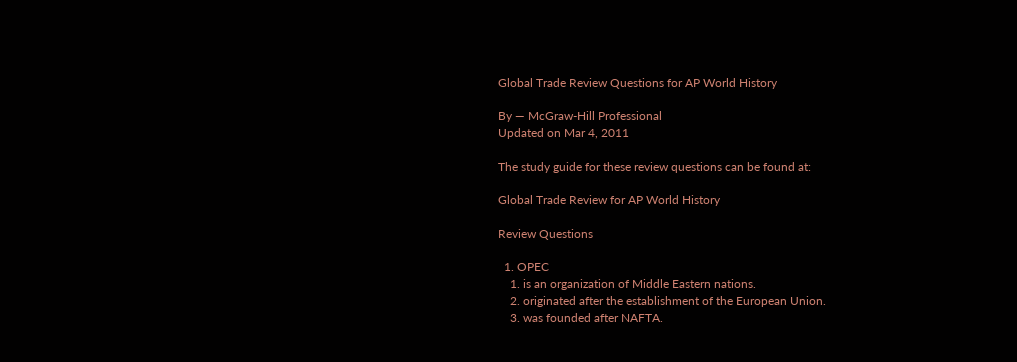Global Trade Review Questions for AP World History

By — McGraw-Hill Professional
Updated on Mar 4, 2011

The study guide for these review questions can be found at:

Global Trade Review for AP World History

Review Questions

  1. OPEC
    1. is an organization of Middle Eastern nations.
    2. originated after the establishment of the European Union.
    3. was founded after NAFTA.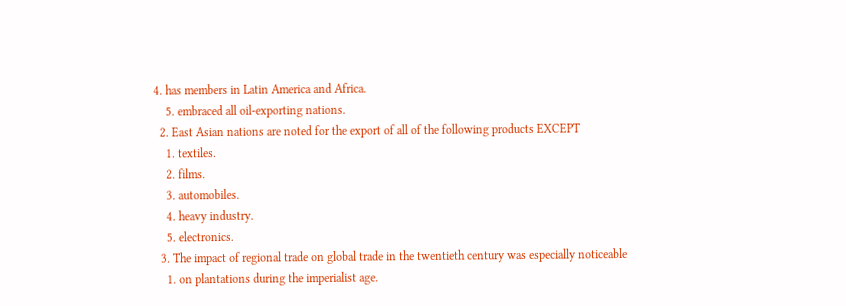4. has members in Latin America and Africa.
    5. embraced all oil-exporting nations.
  2. East Asian nations are noted for the export of all of the following products EXCEPT
    1. textiles.
    2. films.
    3. automobiles.
    4. heavy industry.
    5. electronics.
  3. The impact of regional trade on global trade in the twentieth century was especially noticeable
    1. on plantations during the imperialist age.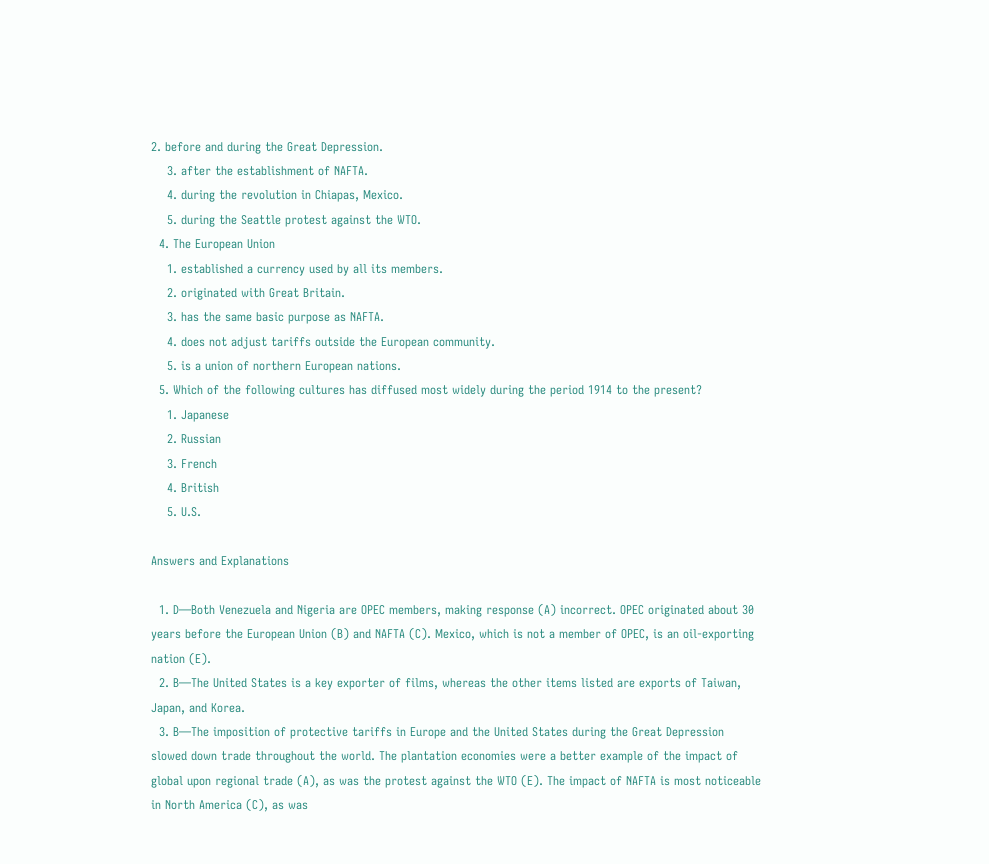2. before and during the Great Depression.
    3. after the establishment of NAFTA.
    4. during the revolution in Chiapas, Mexico.
    5. during the Seattle protest against the WTO.
  4. The European Union
    1. established a currency used by all its members.
    2. originated with Great Britain.
    3. has the same basic purpose as NAFTA.
    4. does not adjust tariffs outside the European community.
    5. is a union of northern European nations.
  5. Which of the following cultures has diffused most widely during the period 1914 to the present?
    1. Japanese
    2. Russian
    3. French
    4. British
    5. U.S.

Answers and Explanations

  1. D—Both Venezuela and Nigeria are OPEC members, making response (A) incorrect. OPEC originated about 30 years before the European Union (B) and NAFTA (C). Mexico, which is not a member of OPEC, is an oil-exporting nation (E).
  2. B—The United States is a key exporter of films, whereas the other items listed are exports of Taiwan, Japan, and Korea.
  3. B—The imposition of protective tariffs in Europe and the United States during the Great Depression slowed down trade throughout the world. The plantation economies were a better example of the impact of global upon regional trade (A), as was the protest against the WTO (E). The impact of NAFTA is most noticeable in North America (C), as was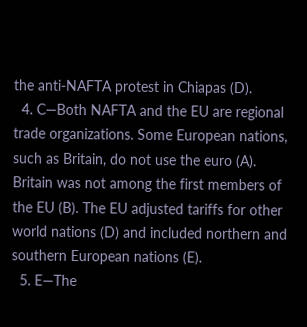the anti-NAFTA protest in Chiapas (D).
  4. C—Both NAFTA and the EU are regional trade organizations. Some European nations, such as Britain, do not use the euro (A). Britain was not among the first members of the EU (B). The EU adjusted tariffs for other world nations (D) and included northern and southern European nations (E).
  5. E—The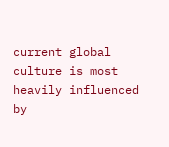current global culture is most heavily influenced by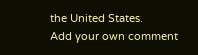the United States.
Add your own comment